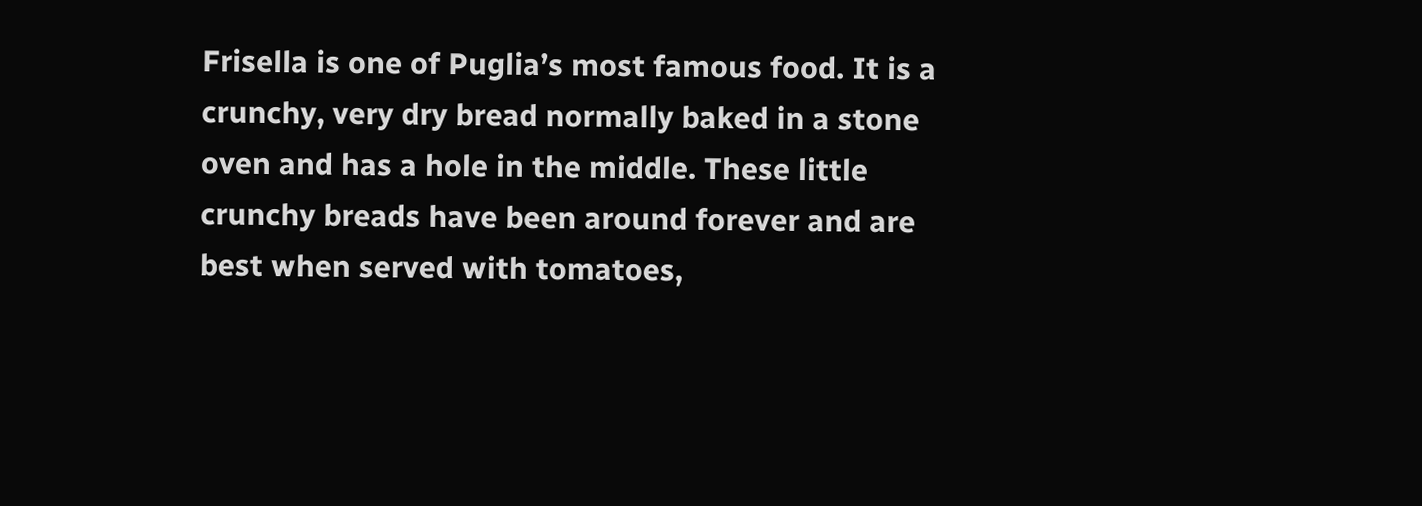Frisella is one of Puglia’s most famous food. It is a crunchy, very dry bread normally baked in a stone oven and has a hole in the middle. These little crunchy breads have been around forever and are best when served with tomatoes,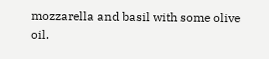mozzarella and basil with some olive oil.